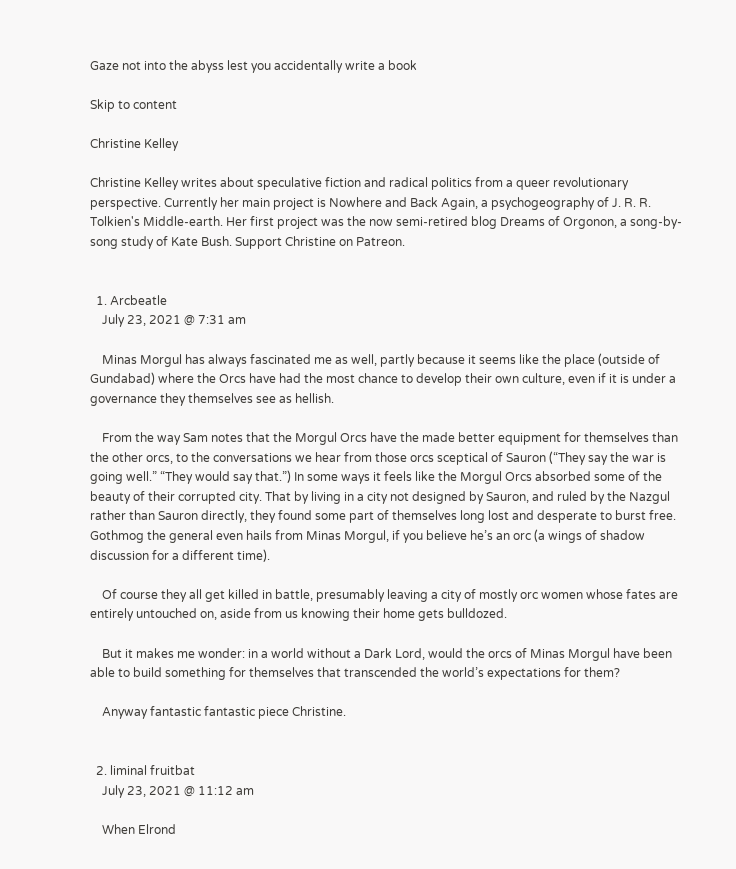Gaze not into the abyss lest you accidentally write a book

Skip to content

Christine Kelley

Christine Kelley writes about speculative fiction and radical politics from a queer revolutionary perspective. Currently her main project is Nowhere and Back Again, a psychogeography of J. R. R. Tolkien's Middle-earth. Her first project was the now semi-retired blog Dreams of Orgonon, a song-by-song study of Kate Bush. Support Christine on Patreon.


  1. Arcbeatle
    July 23, 2021 @ 7:31 am

    Minas Morgul has always fascinated me as well, partly because it seems like the place (outside of Gundabad) where the Orcs have had the most chance to develop their own culture, even if it is under a governance they themselves see as hellish.

    From the way Sam notes that the Morgul Orcs have the made better equipment for themselves than the other orcs, to the conversations we hear from those orcs sceptical of Sauron (“They say the war is going well.” “They would say that.”) In some ways it feels like the Morgul Orcs absorbed some of the beauty of their corrupted city. That by living in a city not designed by Sauron, and ruled by the Nazgul rather than Sauron directly, they found some part of themselves long lost and desperate to burst free. Gothmog the general even hails from Minas Morgul, if you believe he’s an orc (a wings of shadow discussion for a different time).

    Of course they all get killed in battle, presumably leaving a city of mostly orc women whose fates are entirely untouched on, aside from us knowing their home gets bulldozed.

    But it makes me wonder: in a world without a Dark Lord, would the orcs of Minas Morgul have been able to build something for themselves that transcended the world’s expectations for them?

    Anyway fantastic fantastic piece Christine.


  2. liminal fruitbat
    July 23, 2021 @ 11:12 am

    When Elrond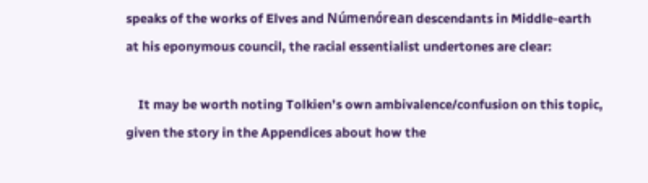speaks of the works of Elves and Númenórean descendants in Middle-earth at his eponymous council, the racial essentialist undertones are clear:

    It may be worth noting Tolkien’s own ambivalence/confusion on this topic, given the story in the Appendices about how the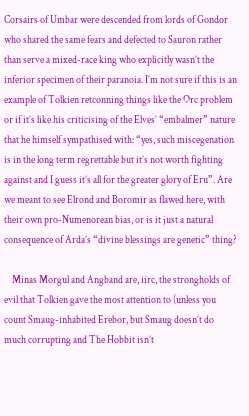Corsairs of Umbar were descended from lords of Gondor who shared the same fears and defected to Sauron rather than serve a mixed-race king who explicitly wasn’t the inferior specimen of their paranoia. I’m not sure if this is an example of Tolkien retconning things like the Orc problem or if it’s like his criticising of the Elves’ “embalmer” nature that he himself sympathised with: “yes, such miscegenation is in the long term regrettable but it’s not worth fighting against and I guess it’s all for the greater glory of Eru”. Are we meant to see Elrond and Boromir as flawed here, with their own pro-Numenorean bias, or is it just a natural consequence of Arda’s “divine blessings are genetic” thing?

    Minas Morgul and Angband are, iirc, the strongholds of evil that Tolkien gave the most attention to (unless you count Smaug-inhabited Erebor, but Smaug doesn’t do much corrupting and The Hobbit isn’t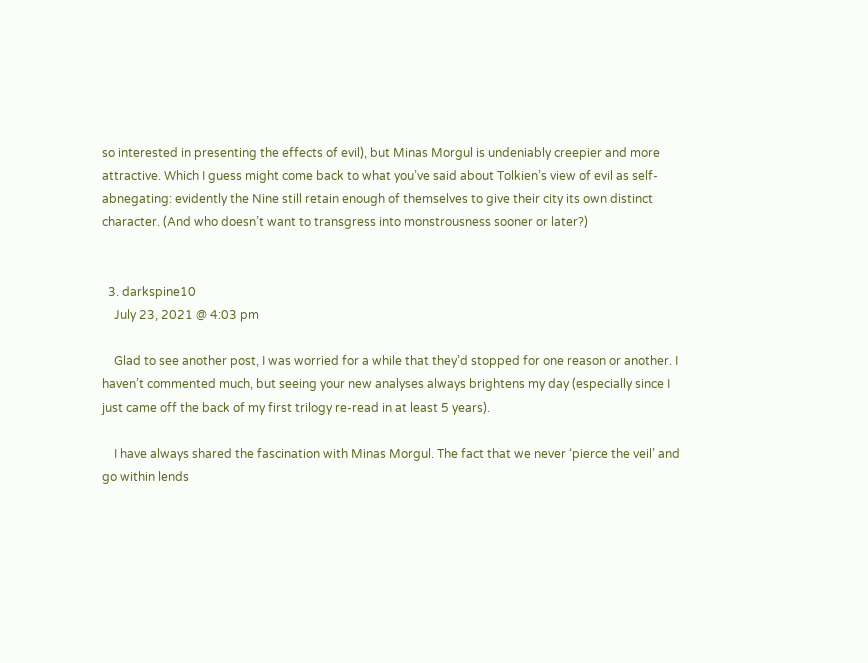so interested in presenting the effects of evil), but Minas Morgul is undeniably creepier and more attractive. Which I guess might come back to what you’ve said about Tolkien’s view of evil as self-abnegating: evidently the Nine still retain enough of themselves to give their city its own distinct character. (And who doesn’t want to transgress into monstrousness sooner or later?)


  3. darkspine10
    July 23, 2021 @ 4:03 pm

    Glad to see another post, I was worried for a while that they’d stopped for one reason or another. I haven’t commented much, but seeing your new analyses always brightens my day (especially since I just came off the back of my first trilogy re-read in at least 5 years).

    I have always shared the fascination with Minas Morgul. The fact that we never ‘pierce the veil’ and go within lends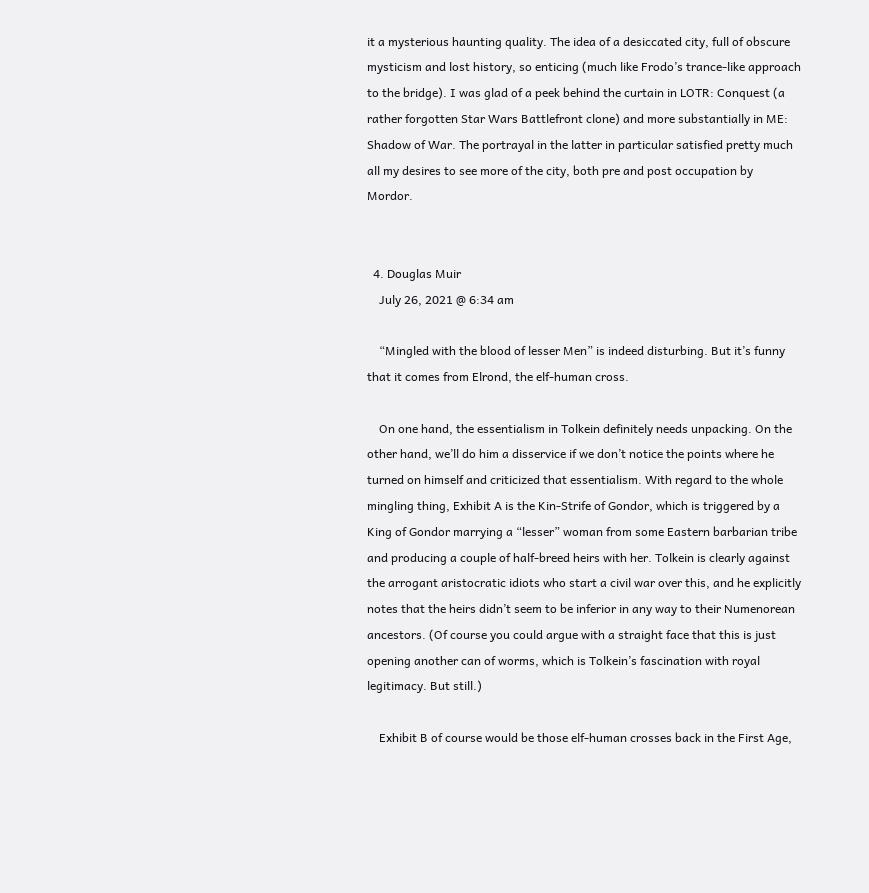it a mysterious haunting quality. The idea of a desiccated city, full of obscure mysticism and lost history, so enticing (much like Frodo’s trance-like approach to the bridge). I was glad of a peek behind the curtain in LOTR: Conquest (a rather forgotten Star Wars Battlefront clone) and more substantially in ME: Shadow of War. The portrayal in the latter in particular satisfied pretty much all my desires to see more of the city, both pre and post occupation by Mordor.


  4. Douglas Muir
    July 26, 2021 @ 6:34 am

    “Mingled with the blood of lesser Men” is indeed disturbing. But it’s funny that it comes from Elrond, the elf-human cross.

    On one hand, the essentialism in Tolkein definitely needs unpacking. On the other hand, we’ll do him a disservice if we don’t notice the points where he turned on himself and criticized that essentialism. With regard to the whole mingling thing, Exhibit A is the Kin-Strife of Gondor, which is triggered by a King of Gondor marrying a “lesser” woman from some Eastern barbarian tribe and producing a couple of half-breed heirs with her. Tolkein is clearly against the arrogant aristocratic idiots who start a civil war over this, and he explicitly notes that the heirs didn’t seem to be inferior in any way to their Numenorean ancestors. (Of course you could argue with a straight face that this is just opening another can of worms, which is Tolkein’s fascination with royal legitimacy. But still.)

    Exhibit B of course would be those elf-human crosses back in the First Age,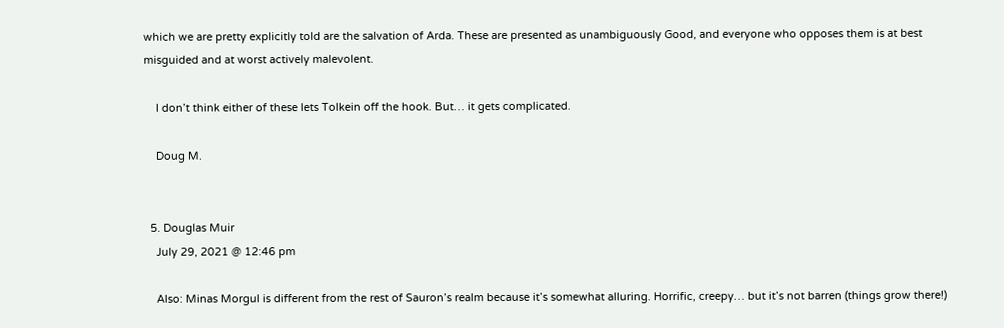which we are pretty explicitly told are the salvation of Arda. These are presented as unambiguously Good, and everyone who opposes them is at best misguided and at worst actively malevolent.

    I don’t think either of these lets Tolkein off the hook. But… it gets complicated.

    Doug M.


  5. Douglas Muir
    July 29, 2021 @ 12:46 pm

    Also: Minas Morgul is different from the rest of Sauron’s realm because it’s somewhat alluring. Horrific, creepy… but it’s not barren (things grow there!)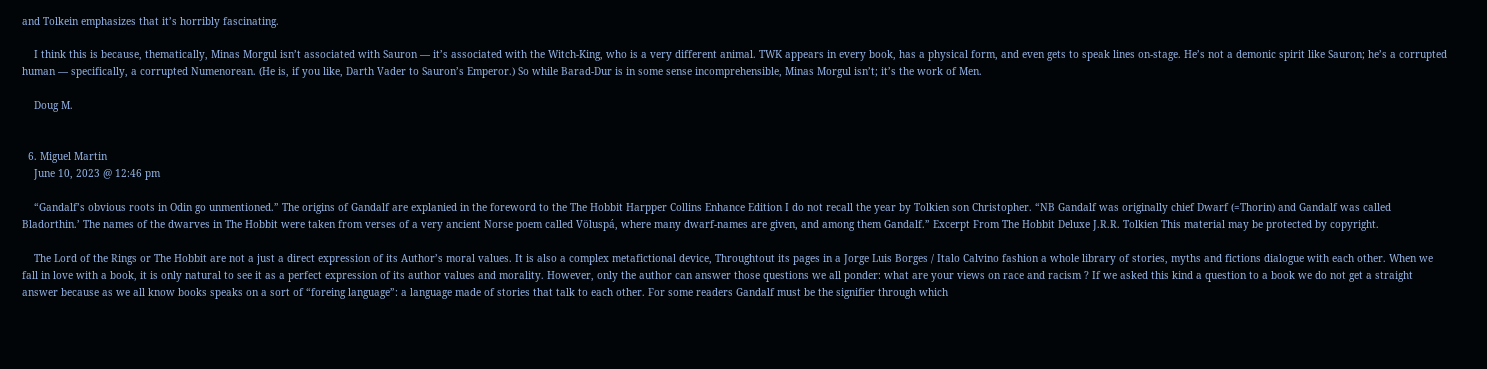and Tolkein emphasizes that it’s horribly fascinating.

    I think this is because, thematically, Minas Morgul isn’t associated with Sauron — it’s associated with the Witch-King, who is a very different animal. TWK appears in every book, has a physical form, and even gets to speak lines on-stage. He’s not a demonic spirit like Sauron; he’s a corrupted human — specifically, a corrupted Numenorean. (He is, if you like, Darth Vader to Sauron’s Emperor.) So while Barad-Dur is in some sense incomprehensible, Minas Morgul isn’t; it’s the work of Men.

    Doug M.


  6. Miguel Martin
    June 10, 2023 @ 12:46 pm

    “Gandalf’s obvious roots in Odin go unmentioned.” The origins of Gandalf are explanied in the foreword to the The Hobbit Harpper Collins Enhance Edition I do not recall the year by Tolkien son Christopher. “NB Gandalf was originally chief Dwarf (=Thorin) and Gandalf was called Bladorthin.’ The names of the dwarves in The Hobbit were taken from verses of a very ancient Norse poem called Völuspá, where many dwarf-names are given, and among them Gandalf.” Excerpt From The Hobbit Deluxe J.R.R. Tolkien This material may be protected by copyright.

    The Lord of the Rings or The Hobbit are not a just a direct expression of its Author’s moral values. It is also a complex metafictional device, Throughtout its pages in a Jorge Luis Borges / Italo Calvino fashion a whole library of stories, myths and fictions dialogue with each other. When we fall in love with a book, it is only natural to see it as a perfect expression of its author values and morality. However, only the author can answer those questions we all ponder: what are your views on race and racism ? If we asked this kind a question to a book we do not get a straight answer because as we all know books speaks on a sort of “foreing language”: a language made of stories that talk to each other. For some readers Gandalf must be the signifier through which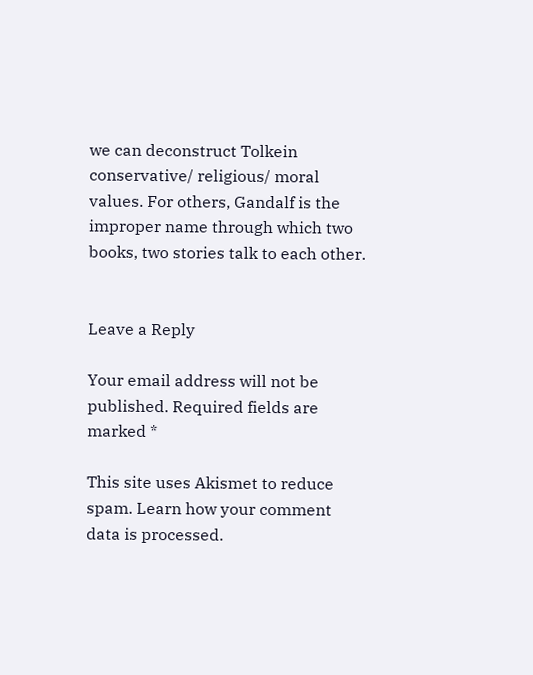we can deconstruct Tolkein conservative/ religious/ moral values. For others, Gandalf is the improper name through which two books, two stories talk to each other.


Leave a Reply

Your email address will not be published. Required fields are marked *

This site uses Akismet to reduce spam. Learn how your comment data is processed.